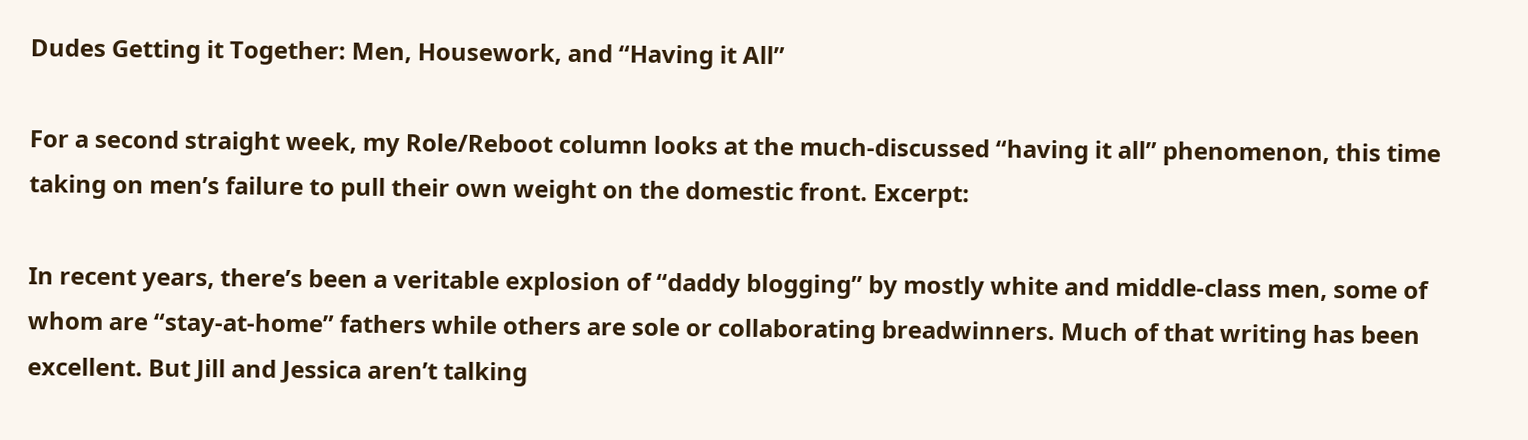Dudes Getting it Together: Men, Housework, and “Having it All”

For a second straight week, my Role/Reboot column looks at the much-discussed “having it all” phenomenon, this time taking on men’s failure to pull their own weight on the domestic front. Excerpt:

In recent years, there’s been a veritable explosion of “daddy blogging” by mostly white and middle-class men, some of whom are “stay-at-home” fathers while others are sole or collaborating breadwinners. Much of that writing has been excellent. But Jill and Jessica aren’t talking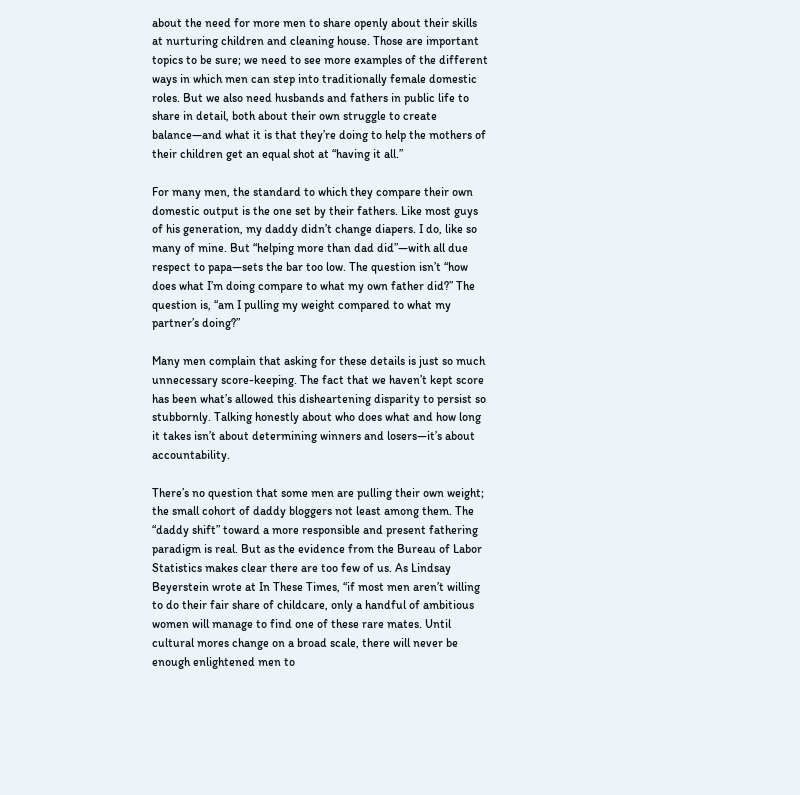about the need for more men to share openly about their skills at nurturing children and cleaning house. Those are important topics to be sure; we need to see more examples of the different ways in which men can step into traditionally female domestic roles. But we also need husbands and fathers in public life to share in detail, both about their own struggle to create balance—and what it is that they’re doing to help the mothers of their children get an equal shot at “having it all.”

For many men, the standard to which they compare their own domestic output is the one set by their fathers. Like most guys of his generation, my daddy didn’t change diapers. I do, like so many of mine. But “helping more than dad did”—with all due respect to papa—sets the bar too low. The question isn’t “how does what I’m doing compare to what my own father did?” The question is, “am I pulling my weight compared to what my partner’s doing?”

Many men complain that asking for these details is just so much unnecessary score-keeping. The fact that we haven’t kept score has been what’s allowed this disheartening disparity to persist so stubbornly. Talking honestly about who does what and how long it takes isn’t about determining winners and losers—it’s about accountability.

There’s no question that some men are pulling their own weight; the small cohort of daddy bloggers not least among them. The “daddy shift” toward a more responsible and present fathering paradigm is real. But as the evidence from the Bureau of Labor Statistics makes clear there are too few of us. As Lindsay Beyerstein wrote at In These Times, “if most men aren’t willing to do their fair share of childcare, only a handful of ambitious women will manage to find one of these rare mates. Until cultural mores change on a broad scale, there will never be enough enlightened men to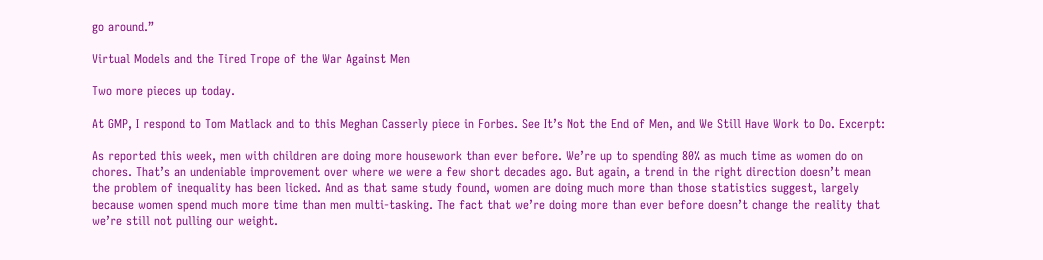go around.”

Virtual Models and the Tired Trope of the War Against Men

Two more pieces up today.

At GMP, I respond to Tom Matlack and to this Meghan Casserly piece in Forbes. See It’s Not the End of Men, and We Still Have Work to Do. Excerpt:

As reported this week, men with children are doing more housework than ever before. We’re up to spending 80% as much time as women do on chores. That’s an undeniable improvement over where we were a few short decades ago. But again, a trend in the right direction doesn’t mean the problem of inequality has been licked. And as that same study found, women are doing much more than those statistics suggest, largely because women spend much more time than men multi-tasking. The fact that we’re doing more than ever before doesn’t change the reality that we’re still not pulling our weight.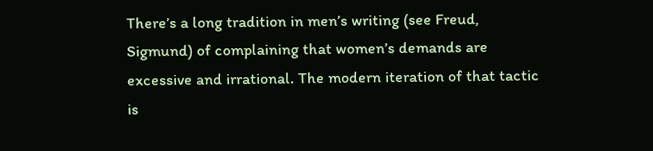There’s a long tradition in men’s writing (see Freud, Sigmund) of complaining that women’s demands are excessive and irrational. The modern iteration of that tactic is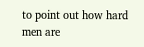to point out how hard men are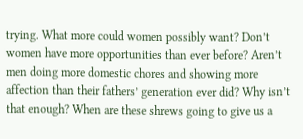trying. What more could women possibly want? Don’t women have more opportunities than ever before? Aren’t men doing more domestic chores and showing more affection than their fathers’ generation ever did? Why isn’t that enough? When are these shrews going to give us a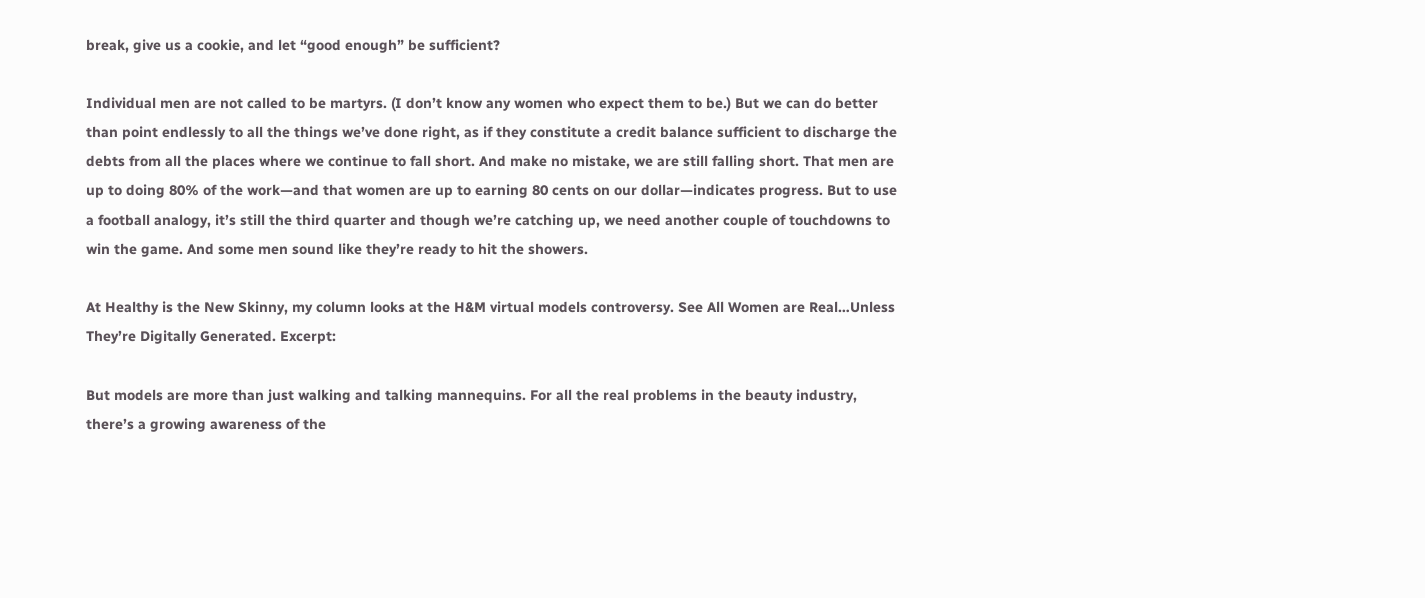break, give us a cookie, and let “good enough” be sufficient?

Individual men are not called to be martyrs. (I don’t know any women who expect them to be.) But we can do better than point endlessly to all the things we’ve done right, as if they constitute a credit balance sufficient to discharge the debts from all the places where we continue to fall short. And make no mistake, we are still falling short. That men are up to doing 80% of the work—and that women are up to earning 80 cents on our dollar—indicates progress. But to use a football analogy, it’s still the third quarter and though we’re catching up, we need another couple of touchdowns to win the game. And some men sound like they’re ready to hit the showers.

At Healthy is the New Skinny, my column looks at the H&M virtual models controversy. See All Women are Real…Unless They’re Digitally Generated. Excerpt:

But models are more than just walking and talking mannequins. For all the real problems in the beauty industry, there’s a growing awareness of the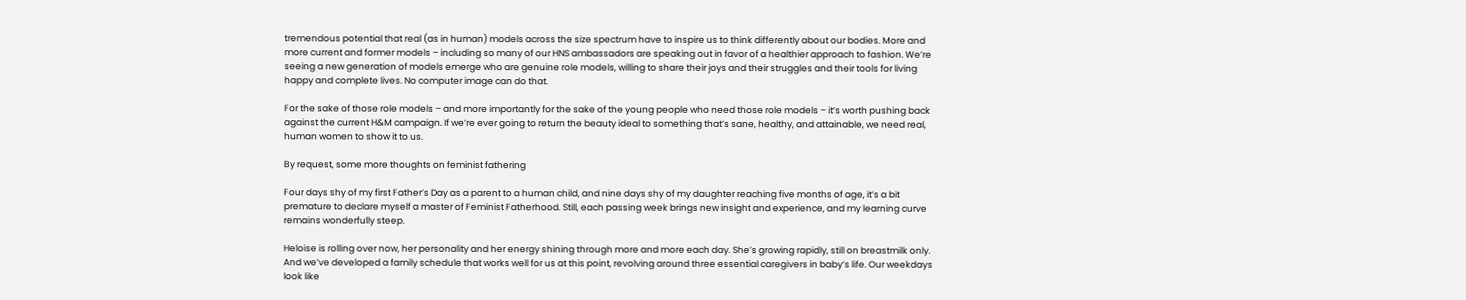tremendous potential that real (as in human) models across the size spectrum have to inspire us to think differently about our bodies. More and more current and former models – including so many of our HNS ambassadors are speaking out in favor of a healthier approach to fashion. We’re seeing a new generation of models emerge who are genuine role models, willing to share their joys and their struggles and their tools for living happy and complete lives. No computer image can do that.

For the sake of those role models – and more importantly for the sake of the young people who need those role models – it’s worth pushing back against the current H&M campaign. If we’re ever going to return the beauty ideal to something that’s sane, healthy, and attainable, we need real, human women to show it to us.

By request, some more thoughts on feminist fathering

Four days shy of my first Father’s Day as a parent to a human child, and nine days shy of my daughter reaching five months of age, it’s a bit premature to declare myself a master of Feminist Fatherhood. Still, each passing week brings new insight and experience, and my learning curve remains wonderfully steep.

Heloise is rolling over now, her personality and her energy shining through more and more each day. She’s growing rapidly, still on breastmilk only. And we’ve developed a family schedule that works well for us at this point, revolving around three essential caregivers in baby’s life. Our weekdays look like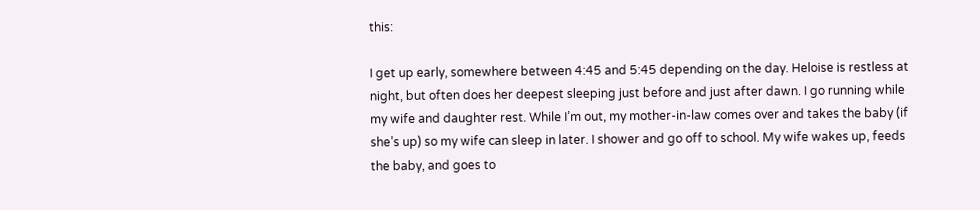this:

I get up early, somewhere between 4:45 and 5:45 depending on the day. Heloise is restless at night, but often does her deepest sleeping just before and just after dawn. I go running while my wife and daughter rest. While I’m out, my mother-in-law comes over and takes the baby (if she’s up) so my wife can sleep in later. I shower and go off to school. My wife wakes up, feeds the baby, and goes to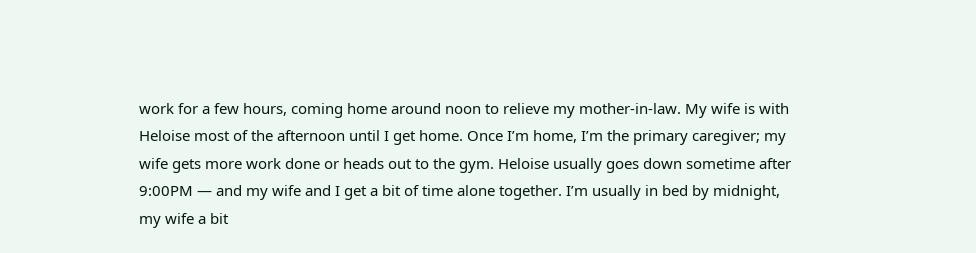work for a few hours, coming home around noon to relieve my mother-in-law. My wife is with Heloise most of the afternoon until I get home. Once I’m home, I’m the primary caregiver; my wife gets more work done or heads out to the gym. Heloise usually goes down sometime after 9:00PM — and my wife and I get a bit of time alone together. I’m usually in bed by midnight, my wife a bit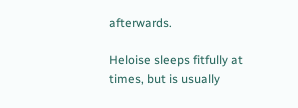afterwards.

Heloise sleeps fitfully at times, but is usually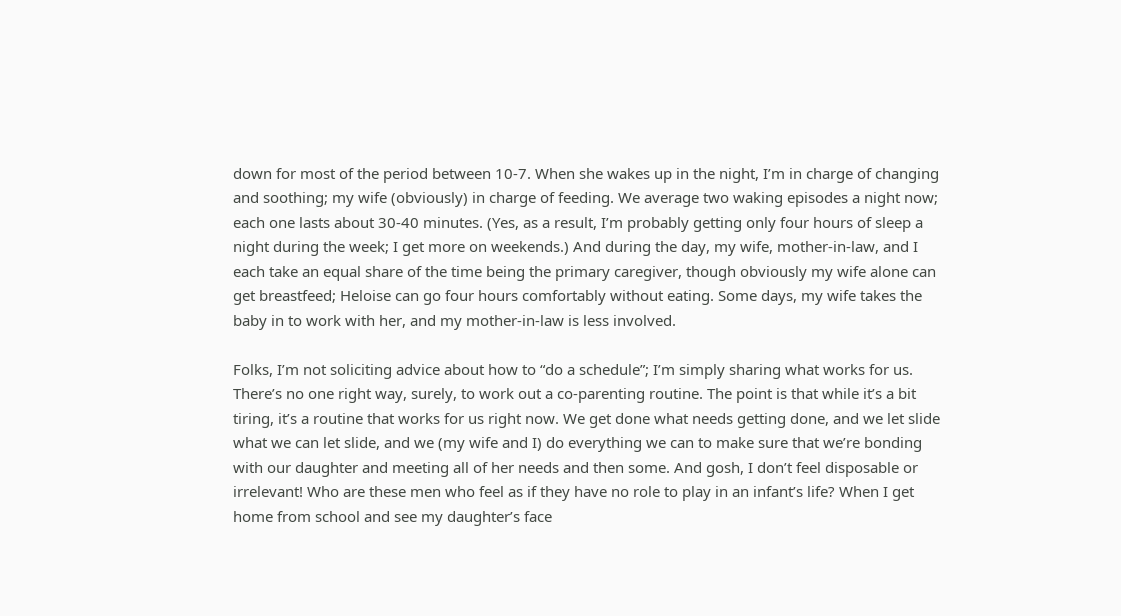down for most of the period between 10-7. When she wakes up in the night, I’m in charge of changing and soothing; my wife (obviously) in charge of feeding. We average two waking episodes a night now; each one lasts about 30-40 minutes. (Yes, as a result, I’m probably getting only four hours of sleep a night during the week; I get more on weekends.) And during the day, my wife, mother-in-law, and I each take an equal share of the time being the primary caregiver, though obviously my wife alone can get breastfeed; Heloise can go four hours comfortably without eating. Some days, my wife takes the baby in to work with her, and my mother-in-law is less involved.

Folks, I’m not soliciting advice about how to “do a schedule”; I’m simply sharing what works for us. There’s no one right way, surely, to work out a co-parenting routine. The point is that while it’s a bit tiring, it’s a routine that works for us right now. We get done what needs getting done, and we let slide what we can let slide, and we (my wife and I) do everything we can to make sure that we’re bonding with our daughter and meeting all of her needs and then some. And gosh, I don’t feel disposable or irrelevant! Who are these men who feel as if they have no role to play in an infant’s life? When I get home from school and see my daughter’s face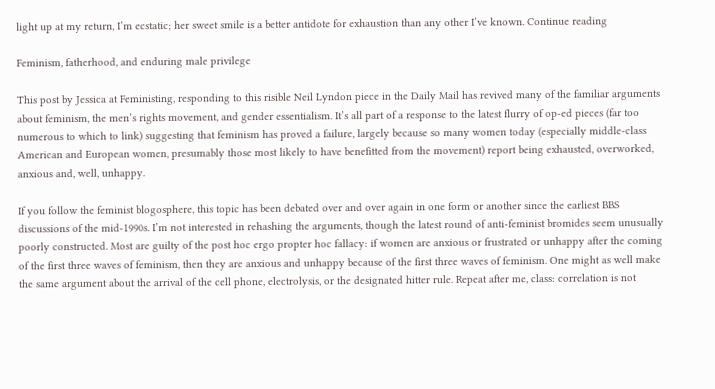light up at my return, I’m ecstatic; her sweet smile is a better antidote for exhaustion than any other I’ve known. Continue reading

Feminism, fatherhood, and enduring male privilege

This post by Jessica at Feministing, responding to this risible Neil Lyndon piece in the Daily Mail has revived many of the familiar arguments about feminism, the men’s rights movement, and gender essentialism. It’s all part of a response to the latest flurry of op-ed pieces (far too numerous to which to link) suggesting that feminism has proved a failure, largely because so many women today (especially middle-class American and European women, presumably those most likely to have benefitted from the movement) report being exhausted, overworked, anxious and, well, unhappy.

If you follow the feminist blogosphere, this topic has been debated over and over again in one form or another since the earliest BBS discussions of the mid-1990s. I’m not interested in rehashing the arguments, though the latest round of anti-feminist bromides seem unusually poorly constructed. Most are guilty of the post hoc ergo propter hoc fallacy: if women are anxious or frustrated or unhappy after the coming of the first three waves of feminism, then they are anxious and unhappy because of the first three waves of feminism. One might as well make the same argument about the arrival of the cell phone, electrolysis, or the designated hitter rule. Repeat after me, class: correlation is not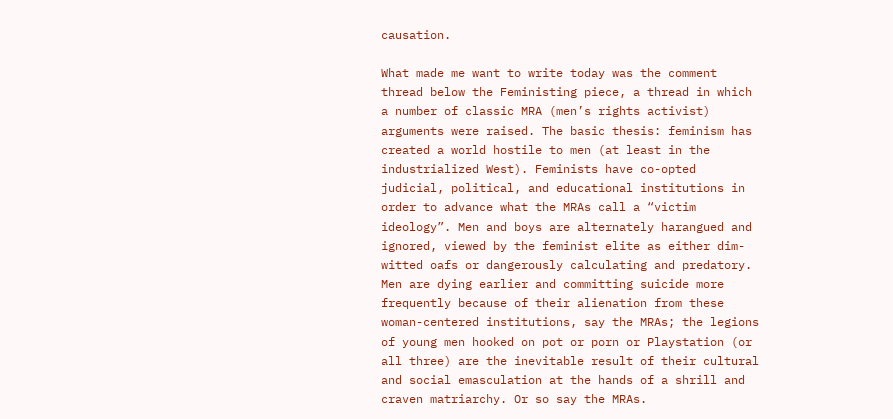causation.

What made me want to write today was the comment thread below the Feministing piece, a thread in which a number of classic MRA (men’s rights activist) arguments were raised. The basic thesis: feminism has created a world hostile to men (at least in the industrialized West). Feminists have co-opted judicial, political, and educational institutions in order to advance what the MRAs call a “victim ideology”. Men and boys are alternately harangued and ignored, viewed by the feminist elite as either dim-witted oafs or dangerously calculating and predatory. Men are dying earlier and committing suicide more frequently because of their alienation from these woman-centered institutions, say the MRAs; the legions of young men hooked on pot or porn or Playstation (or all three) are the inevitable result of their cultural and social emasculation at the hands of a shrill and craven matriarchy. Or so say the MRAs.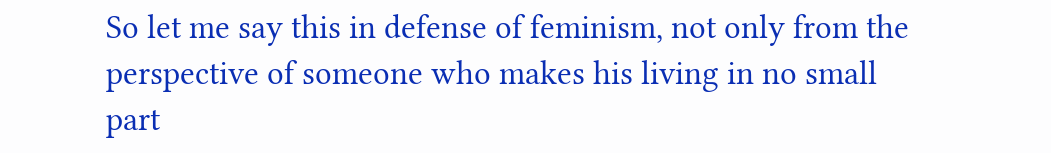So let me say this in defense of feminism, not only from the perspective of someone who makes his living in no small part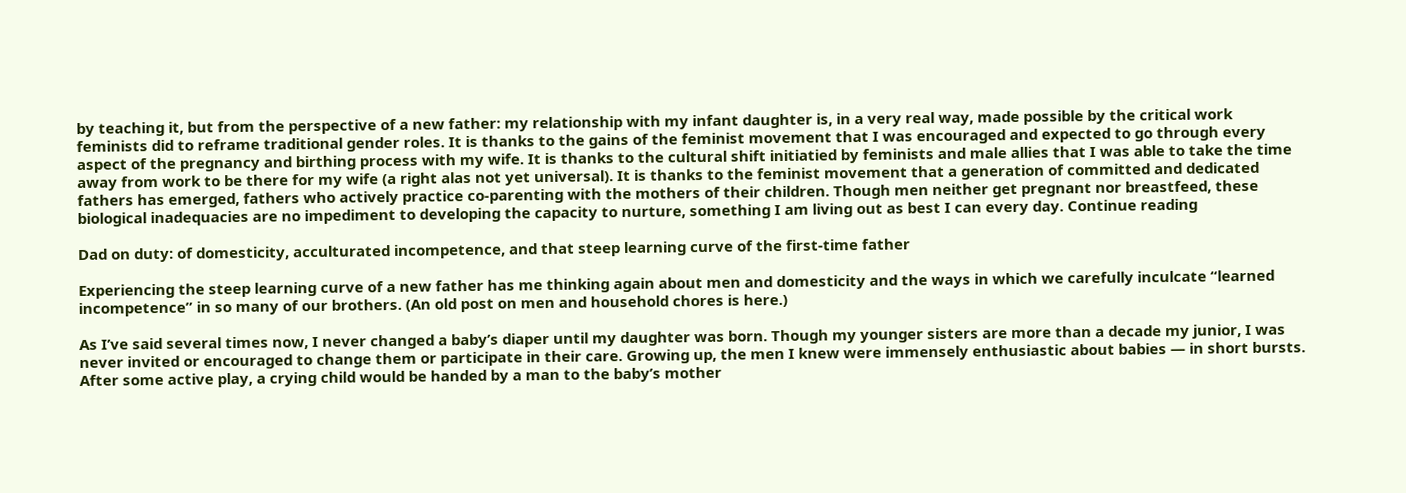by teaching it, but from the perspective of a new father: my relationship with my infant daughter is, in a very real way, made possible by the critical work feminists did to reframe traditional gender roles. It is thanks to the gains of the feminist movement that I was encouraged and expected to go through every aspect of the pregnancy and birthing process with my wife. It is thanks to the cultural shift initiatied by feminists and male allies that I was able to take the time away from work to be there for my wife (a right alas not yet universal). It is thanks to the feminist movement that a generation of committed and dedicated fathers has emerged, fathers who actively practice co-parenting with the mothers of their children. Though men neither get pregnant nor breastfeed, these biological inadequacies are no impediment to developing the capacity to nurture, something I am living out as best I can every day. Continue reading

Dad on duty: of domesticity, acculturated incompetence, and that steep learning curve of the first-time father

Experiencing the steep learning curve of a new father has me thinking again about men and domesticity and the ways in which we carefully inculcate “learned incompetence” in so many of our brothers. (An old post on men and household chores is here.)

As I’ve said several times now, I never changed a baby’s diaper until my daughter was born. Though my younger sisters are more than a decade my junior, I was never invited or encouraged to change them or participate in their care. Growing up, the men I knew were immensely enthusiastic about babies — in short bursts. After some active play, a crying child would be handed by a man to the baby’s mother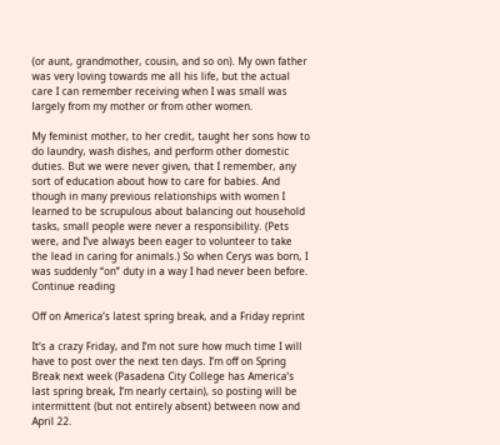(or aunt, grandmother, cousin, and so on). My own father was very loving towards me all his life, but the actual care I can remember receiving when I was small was largely from my mother or from other women.

My feminist mother, to her credit, taught her sons how to do laundry, wash dishes, and perform other domestic duties. But we were never given, that I remember, any sort of education about how to care for babies. And though in many previous relationships with women I learned to be scrupulous about balancing out household tasks, small people were never a responsibility. (Pets were, and I’ve always been eager to volunteer to take the lead in caring for animals.) So when Cerys was born, I was suddenly “on” duty in a way I had never been before. Continue reading

Off on America’s latest spring break, and a Friday reprint

It’s a crazy Friday, and I’m not sure how much time I will have to post over the next ten days. I’m off on Spring Break next week (Pasadena City College has America’s last spring break, I’m nearly certain), so posting will be intermittent (but not entirely absent) between now and April 22.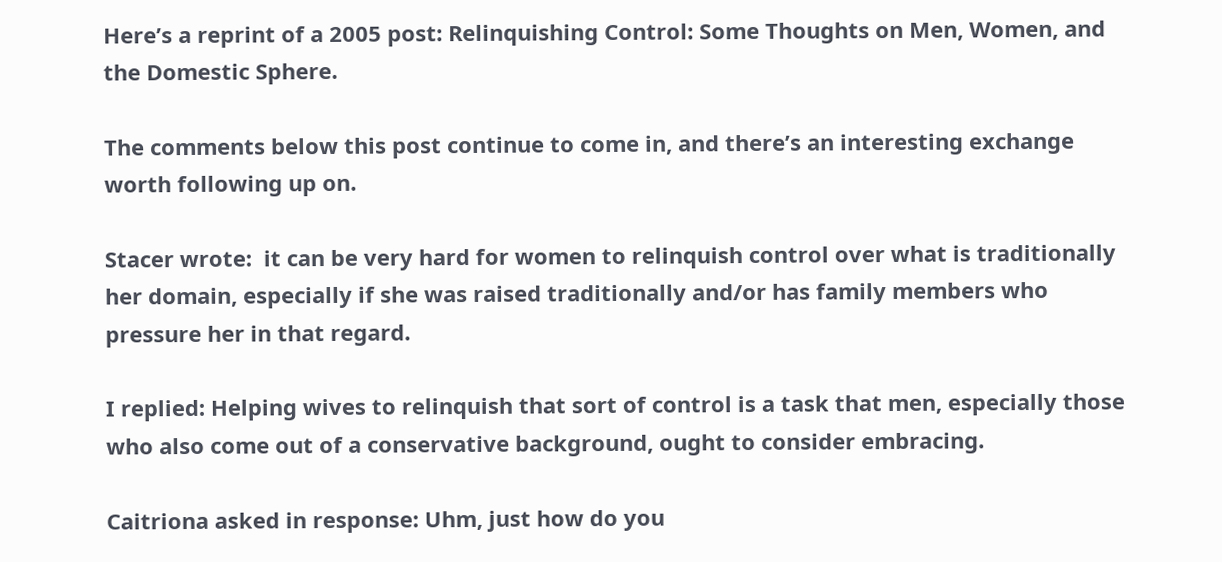Here’s a reprint of a 2005 post: Relinquishing Control: Some Thoughts on Men, Women, and the Domestic Sphere.

The comments below this post continue to come in, and there’s an interesting exchange worth following up on.

Stacer wrote:  it can be very hard for women to relinquish control over what is traditionally her domain, especially if she was raised traditionally and/or has family members who pressure her in that regard.

I replied: Helping wives to relinquish that sort of control is a task that men, especially those who also come out of a conservative background, ought to consider embracing.

Caitriona asked in response: Uhm, just how do you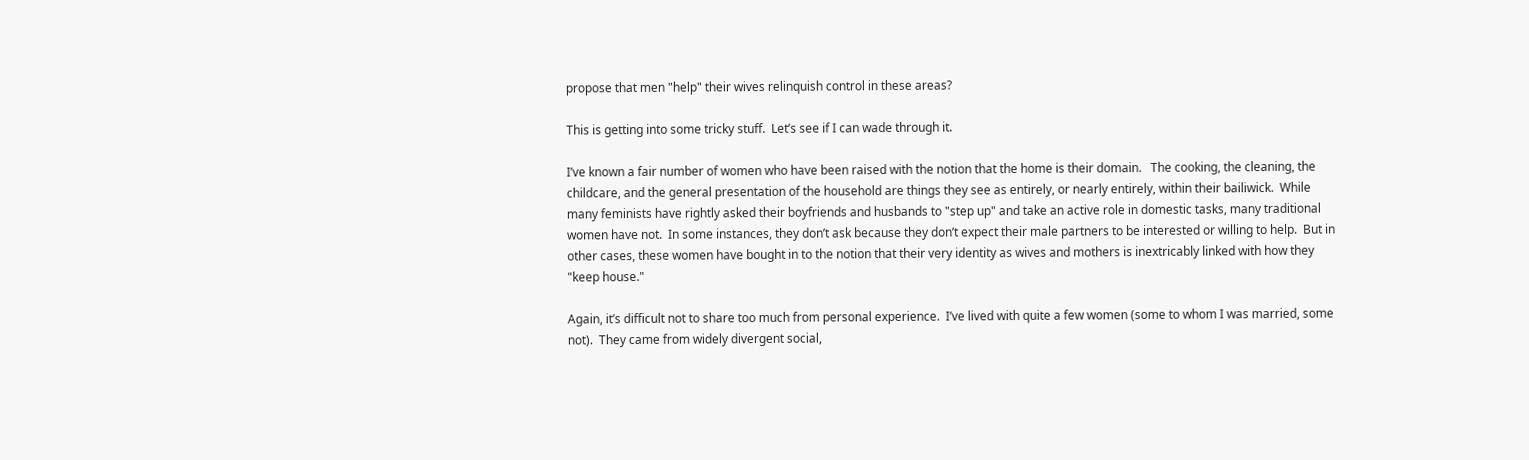propose that men "help" their wives relinquish control in these areas?

This is getting into some tricky stuff.  Let’s see if I can wade through it.

I’ve known a fair number of women who have been raised with the notion that the home is their domain.   The cooking, the cleaning, the childcare, and the general presentation of the household are things they see as entirely, or nearly entirely, within their bailiwick.  While many feminists have rightly asked their boyfriends and husbands to "step up" and take an active role in domestic tasks, many traditional women have not.  In some instances, they don’t ask because they don’t expect their male partners to be interested or willing to help.  But in other cases, these women have bought in to the notion that their very identity as wives and mothers is inextricably linked with how they "keep house."

Again, it’s difficult not to share too much from personal experience.  I’ve lived with quite a few women (some to whom I was married, some not).  They came from widely divergent social,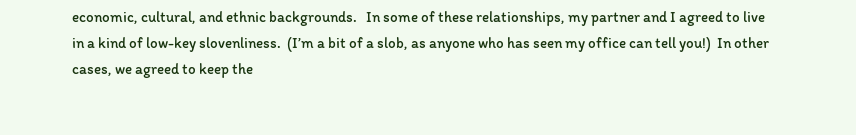economic, cultural, and ethnic backgrounds.   In some of these relationships, my partner and I agreed to live in a kind of low-key slovenliness.  (I’m a bit of a slob, as anyone who has seen my office can tell you!)  In other cases, we agreed to keep the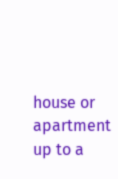house or apartment up to a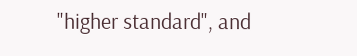"higher standard", and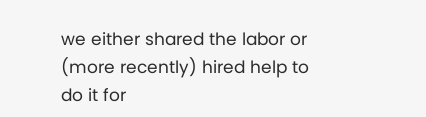we either shared the labor or (more recently) hired help to do it for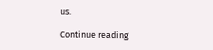us.

Continue reading